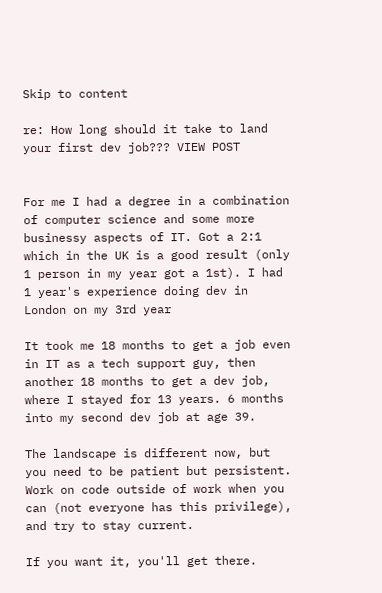Skip to content

re: How long should it take to land your first dev job??? VIEW POST


For me I had a degree in a combination of computer science and some more businessy aspects of IT. Got a 2:1 which in the UK is a good result (only 1 person in my year got a 1st). I had 1 year's experience doing dev in London on my 3rd year

It took me 18 months to get a job even in IT as a tech support guy, then another 18 months to get a dev job, where I stayed for 13 years. 6 months into my second dev job at age 39.

The landscape is different now, but you need to be patient but persistent. Work on code outside of work when you can (not everyone has this privilege), and try to stay current.

If you want it, you'll get there.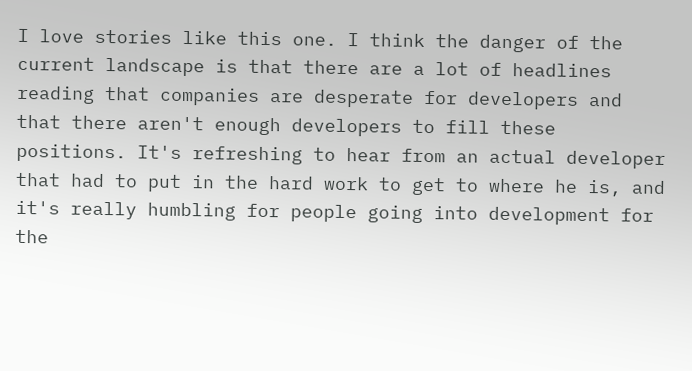I love stories like this one. I think the danger of the current landscape is that there are a lot of headlines reading that companies are desperate for developers and that there aren't enough developers to fill these positions. It's refreshing to hear from an actual developer that had to put in the hard work to get to where he is, and it's really humbling for people going into development for the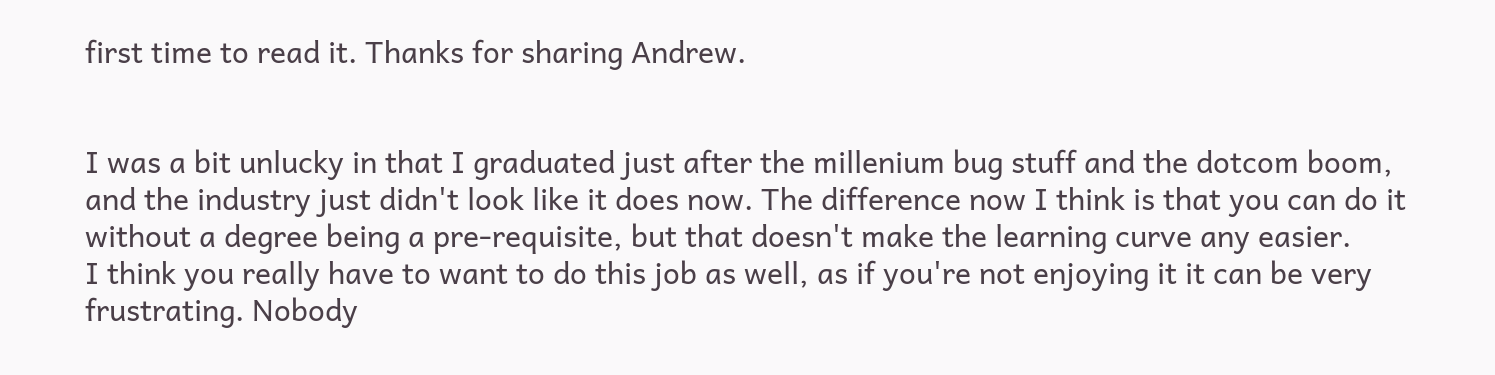first time to read it. Thanks for sharing Andrew.


I was a bit unlucky in that I graduated just after the millenium bug stuff and the dotcom boom, and the industry just didn't look like it does now. The difference now I think is that you can do it without a degree being a pre-requisite, but that doesn't make the learning curve any easier.
I think you really have to want to do this job as well, as if you're not enjoying it it can be very frustrating. Nobody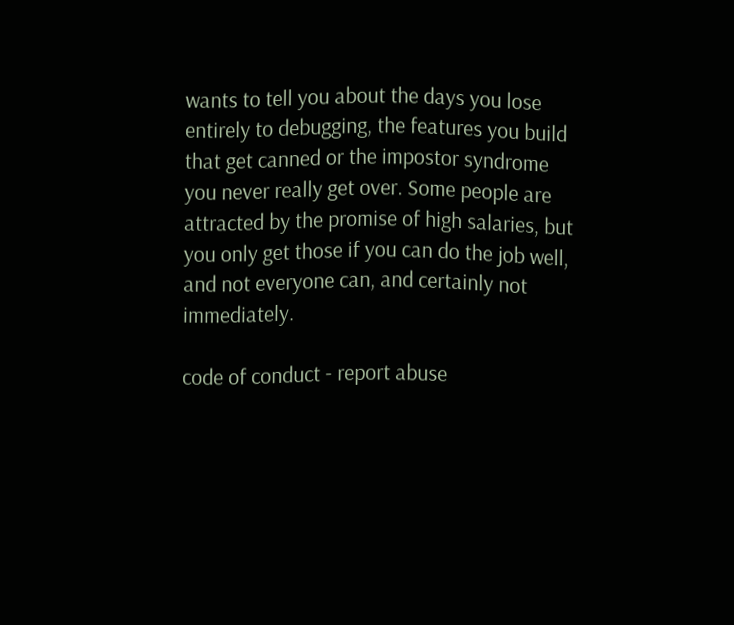wants to tell you about the days you lose entirely to debugging, the features you build that get canned or the impostor syndrome you never really get over. Some people are attracted by the promise of high salaries, but you only get those if you can do the job well, and not everyone can, and certainly not immediately.

code of conduct - report abuse